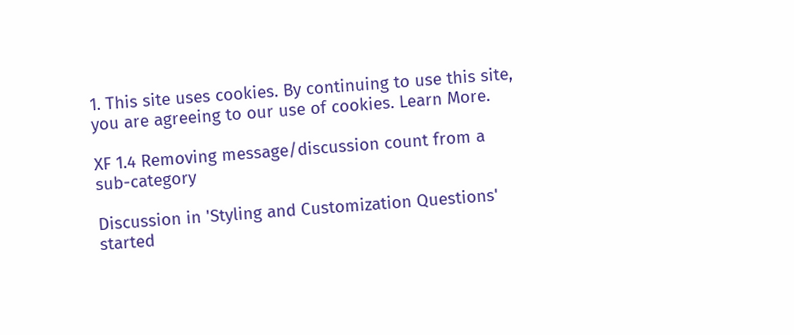1. This site uses cookies. By continuing to use this site, you are agreeing to our use of cookies. Learn More.

XF 1.4 Removing message/discussion count from a sub-category

Discussion in 'Styling and Customization Questions' started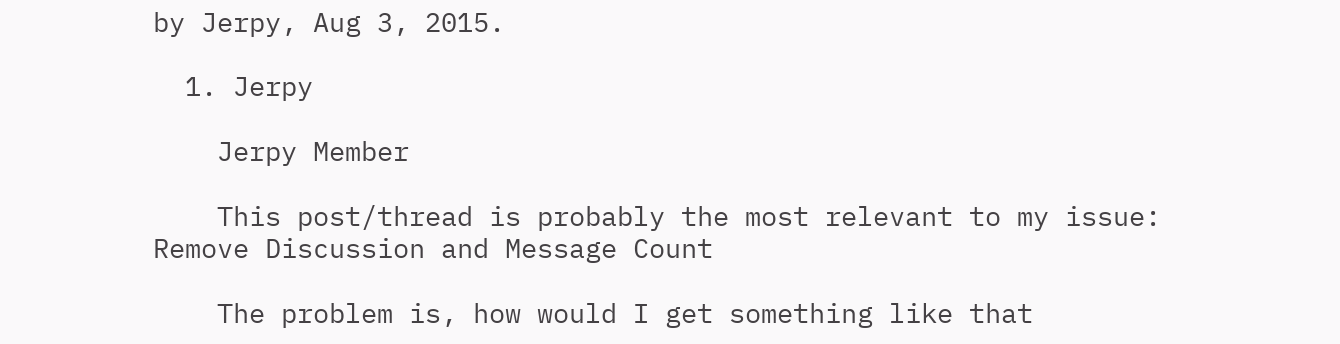by Jerpy, Aug 3, 2015.

  1. Jerpy

    Jerpy Member

    This post/thread is probably the most relevant to my issue: Remove Discussion and Message Count

    The problem is, how would I get something like that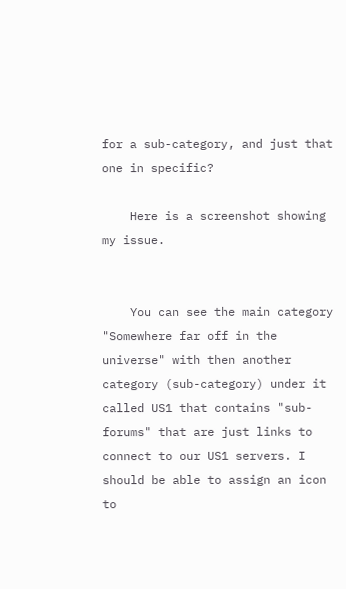for a sub-category, and just that one in specific?

    Here is a screenshot showing my issue.


    You can see the main category "Somewhere far off in the universe" with then another category (sub-category) under it called US1 that contains "sub-forums" that are just links to connect to our US1 servers. I should be able to assign an icon to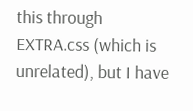this through EXTRA.css (which is unrelated), but I have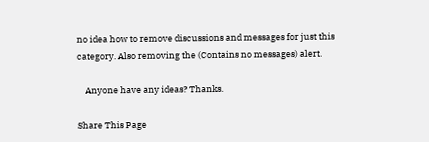no idea how to remove discussions and messages for just this category. Also removing the (Contains no messages) alert.

    Anyone have any ideas? Thanks.

Share This Page